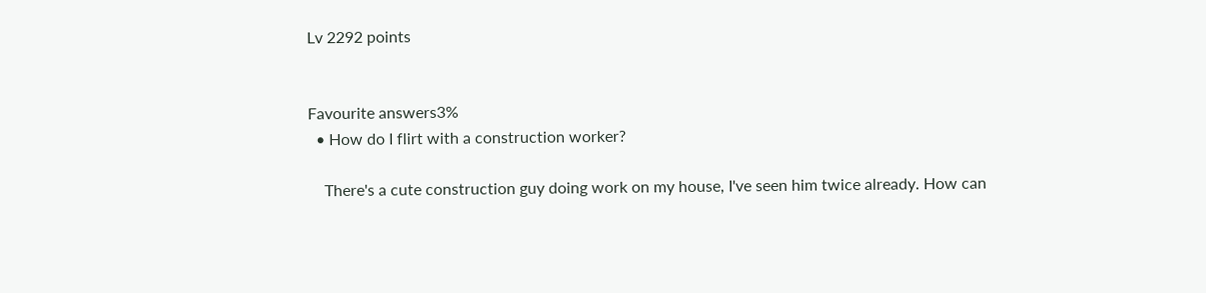Lv 2292 points


Favourite answers3%
  • How do I flirt with a construction worker?

    There's a cute construction guy doing work on my house, I've seen him twice already. How can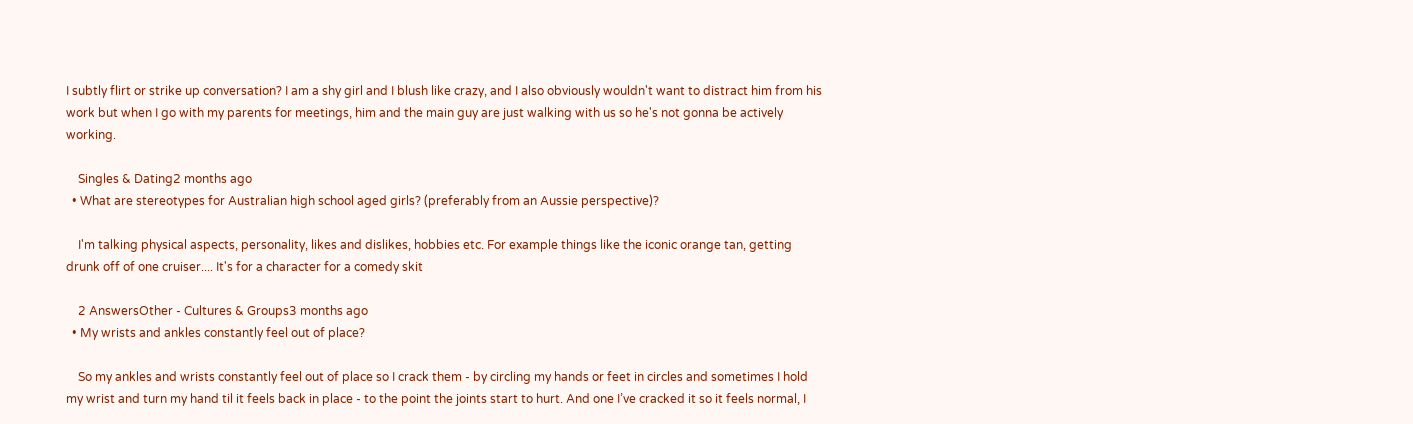I subtly flirt or strike up conversation? I am a shy girl and I blush like crazy, and I also obviously wouldn't want to distract him from his work but when I go with my parents for meetings, him and the main guy are just walking with us so he's not gonna be actively working.

    Singles & Dating2 months ago
  • What are stereotypes for Australian high school aged girls? (preferably from an Aussie perspective)?

    I'm talking physical aspects, personality, likes and dislikes, hobbies etc. For example things like the iconic orange tan, getting drunk off of one cruiser.... It's for a character for a comedy skit

    2 AnswersOther - Cultures & Groups3 months ago
  • My wrists and ankles constantly feel out of place?

    So my ankles and wrists constantly feel out of place so I crack them - by circling my hands or feet in circles and sometimes I hold my wrist and turn my hand til it feels back in place - to the point the joints start to hurt. And one I’ve cracked it so it feels normal, I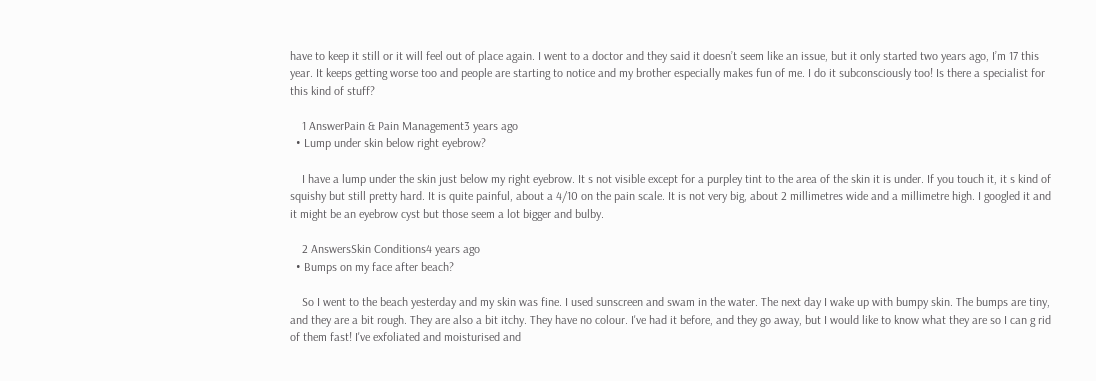have to keep it still or it will feel out of place again. I went to a doctor and they said it doesn’t seem like an issue, but it only started two years ago, I’m 17 this year. It keeps getting worse too and people are starting to notice and my brother especially makes fun of me. I do it subconsciously too! Is there a specialist for this kind of stuff?

    1 AnswerPain & Pain Management3 years ago
  • Lump under skin below right eyebrow?

    I have a lump under the skin just below my right eyebrow. It s not visible except for a purpley tint to the area of the skin it is under. If you touch it, it s kind of squishy but still pretty hard. It is quite painful, about a 4/10 on the pain scale. It is not very big, about 2 millimetres wide and a millimetre high. I googled it and it might be an eyebrow cyst but those seem a lot bigger and bulby.

    2 AnswersSkin Conditions4 years ago
  • Bumps on my face after beach?

    So I went to the beach yesterday and my skin was fine. I used sunscreen and swam in the water. The next day I wake up with bumpy skin. The bumps are tiny, and they are a bit rough. They are also a bit itchy. They have no colour. I've had it before, and they go away, but I would like to know what they are so I can g rid of them fast! I've exfoliated and moisturised and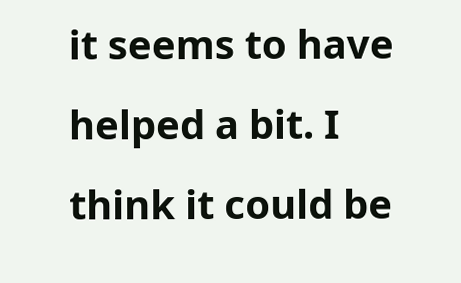it seems to have helped a bit. I think it could be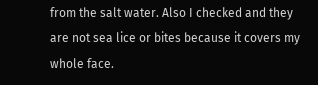from the salt water. Also I checked and they are not sea lice or bites because it covers my whole face.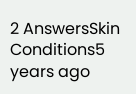2 AnswersSkin Conditions5 years ago